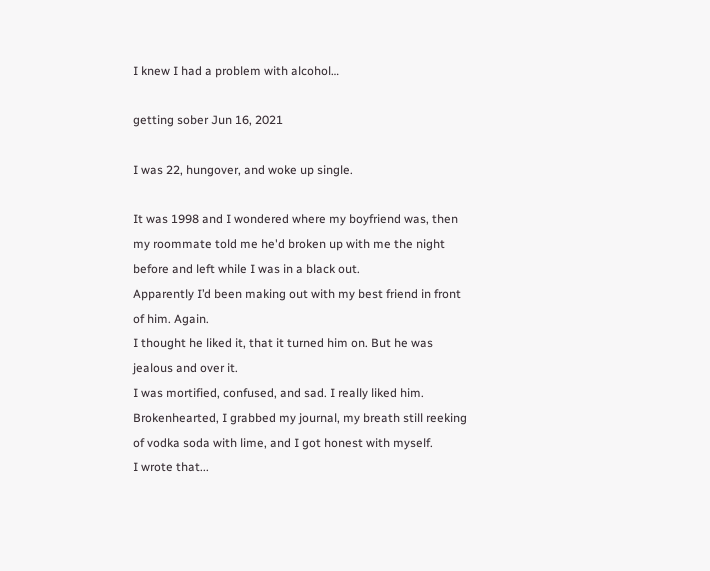I knew I had a problem with alcohol…

getting sober Jun 16, 2021

I was 22, hungover, and woke up single.

It was 1998 and I wondered where my boyfriend was, then my roommate told me he'd broken up with me the night before and left while I was in a black out.
Apparently I’d been making out with my best friend in front of him. Again.
I thought he liked it, that it turned him on. But he was jealous and over it.
I was mortified, confused, and sad. I really liked him.
Brokenhearted, I grabbed my journal, my breath still reeking of vodka soda with lime, and I got honest with myself.
I wrote that...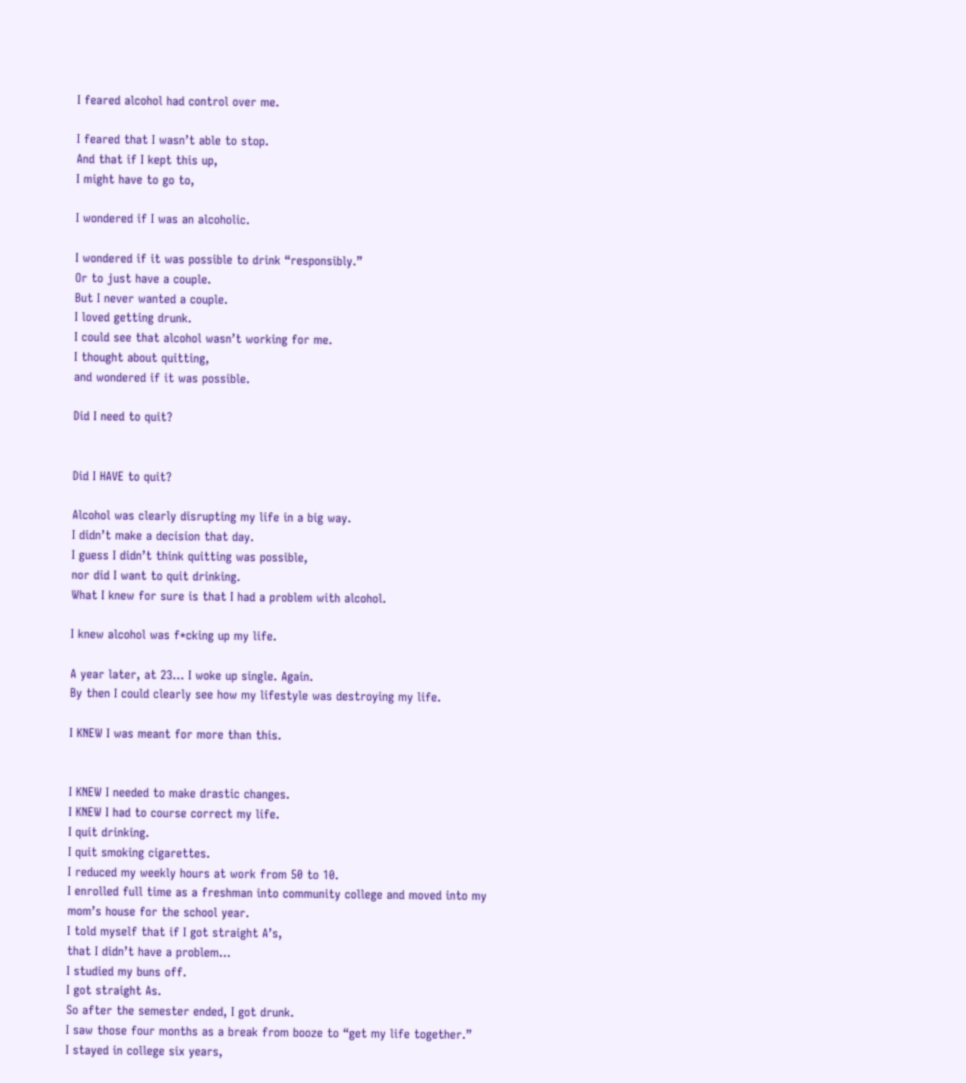I feared alcohol had control over me.

I feared that I wasn’t able to stop.
And that if I kept this up,
I might have to go to,

I wondered if I was an alcoholic.

I wondered if it was possible to drink “responsibly.”
Or to just have a couple.
But I never wanted a couple.
I loved getting drunk.
I could see that alcohol wasn’t working for me.
I thought about quitting,
and wondered if it was possible.

Did I need to quit?


Did I HAVE to quit?

Alcohol was clearly disrupting my life in a big way.
I didn’t make a decision that day.
I guess I didn’t think quitting was possible,
nor did I want to quit drinking.
What I knew for sure is that I had a problem with alcohol.

I knew alcohol was f*cking up my life.

A year later, at 23… I woke up single. Again.
By then I could clearly see how my lifestyle was destroying my life.

I KNEW I was meant for more than this.


I KNEW I needed to make drastic changes.
I KNEW I had to course correct my life.
I quit drinking.
I quit smoking cigarettes.
I reduced my weekly hours at work from 50 to 10.
I enrolled full time as a freshman into community college and moved into my mom’s house for the school year.
I told myself that if I got straight A’s,
that I didn’t have a problem…
I studied my buns off.
I got straight As.
So after the semester ended, I got drunk.
I saw those four months as a break from booze to “get my life together.”
I stayed in college six years,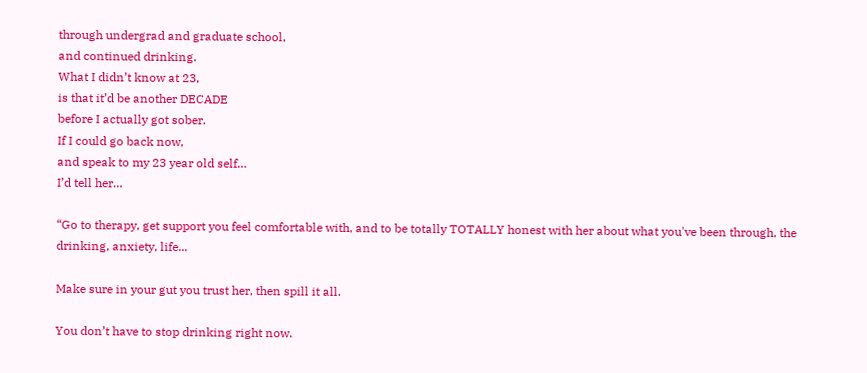through undergrad and graduate school,
and continued drinking.
What I didn’t know at 23,
is that it’d be another DECADE
before I actually got sober.
If I could go back now,
and speak to my 23 year old self…
I’d tell her…

“Go to therapy, get support you feel comfortable with, and to be totally TOTALLY honest with her about what you've been through, the drinking, anxiety, life...

Make sure in your gut you trust her, then spill it all.

You don’t have to stop drinking right now.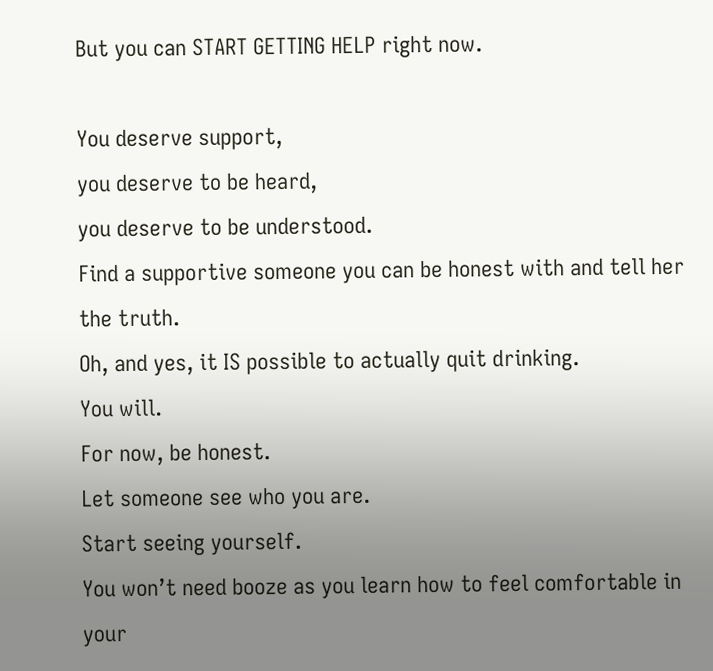But you can START GETTING HELP right now.

You deserve support,
you deserve to be heard,
you deserve to be understood.
Find a supportive someone you can be honest with and tell her the truth.
Oh, and yes, it IS possible to actually quit drinking.
You will.
For now, be honest.
Let someone see who you are.
Start seeing yourself.
You won’t need booze as you learn how to feel comfortable in your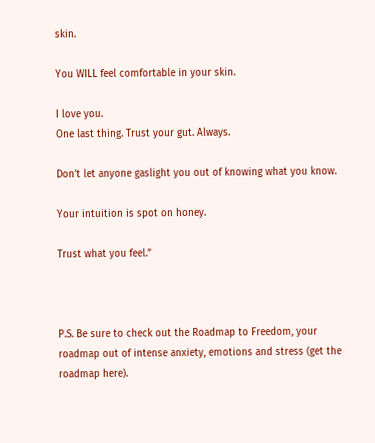skin.

You WILL feel comfortable in your skin.

I love you.
One last thing. Trust your gut. Always.

Don’t let anyone gaslight you out of knowing what you know.

Your intuition is spot on honey.

Trust what you feel.”



P.S. Be sure to check out the Roadmap to Freedom, your roadmap out of intense anxiety, emotions and stress (get the roadmap here).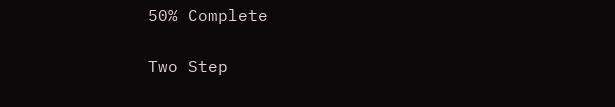50% Complete

Two Step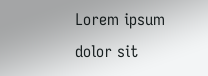Lorem ipsum dolor sit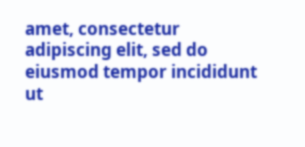amet, consectetur adipiscing elit, sed do eiusmod tempor incididunt ut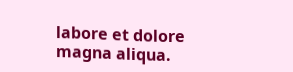labore et dolore magna aliqua.